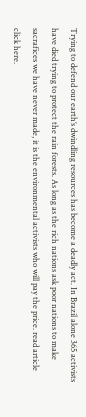Trying to defend our earth’s dwindling resources has become a deadly act. In Brazil alone 365 activists have died trying to protect the rain forests. As long as the rich nations ask poor nations to make sacrafices we have never made, it is the environmental activists who will pay the price. read article click here.